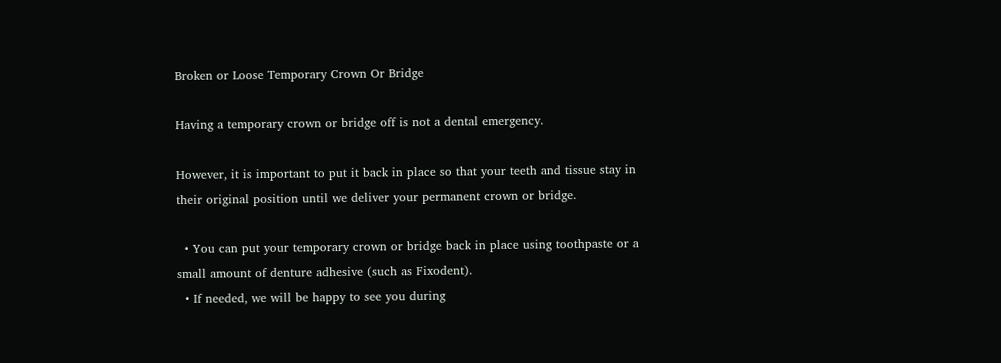Broken or Loose Temporary Crown Or Bridge

Having a temporary crown or bridge off is not a dental emergency.

However, it is important to put it back in place so that your teeth and tissue stay in their original position until we deliver your permanent crown or bridge.

  • You can put your temporary crown or bridge back in place using toothpaste or a small amount of denture adhesive (such as Fixodent).
  • If needed, we will be happy to see you during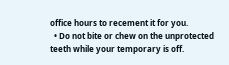office hours to recement it for you.
  • Do not bite or chew on the unprotected teeth while your temporary is off.